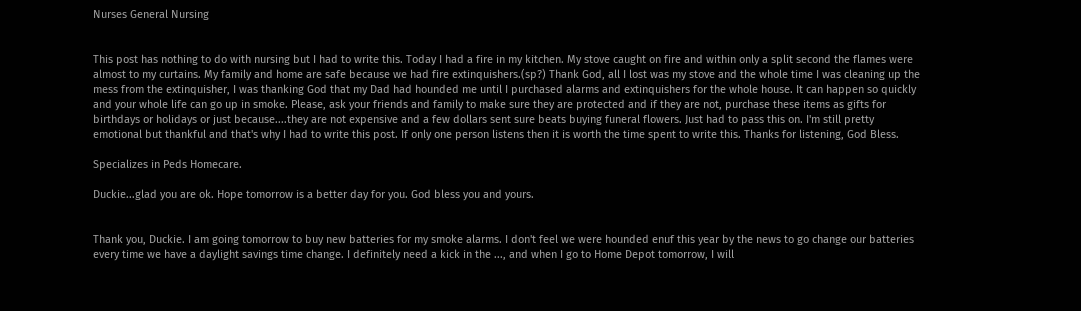Nurses General Nursing


This post has nothing to do with nursing but I had to write this. Today I had a fire in my kitchen. My stove caught on fire and within only a split second the flames were almost to my curtains. My family and home are safe because we had fire extinquishers.(sp?) Thank God, all I lost was my stove and the whole time I was cleaning up the mess from the extinquisher, I was thanking God that my Dad had hounded me until I purchased alarms and extinquishers for the whole house. It can happen so quickly and your whole life can go up in smoke. Please, ask your friends and family to make sure they are protected and if they are not, purchase these items as gifts for birthdays or holidays or just because....they are not expensive and a few dollars sent sure beats buying funeral flowers. Just had to pass this on. I'm still pretty emotional but thankful and that's why I had to write this post. If only one person listens then it is worth the time spent to write this. Thanks for listening, God Bless.

Specializes in Peds Homecare.

Duckie...glad you are ok. Hope tomorrow is a better day for you. God bless you and yours.


Thank you, Duckie. I am going tomorrow to buy new batteries for my smoke alarms. I don't feel we were hounded enuf this year by the news to go change our batteries every time we have a daylight savings time change. I definitely need a kick in the ..., and when I go to Home Depot tomorrow, I will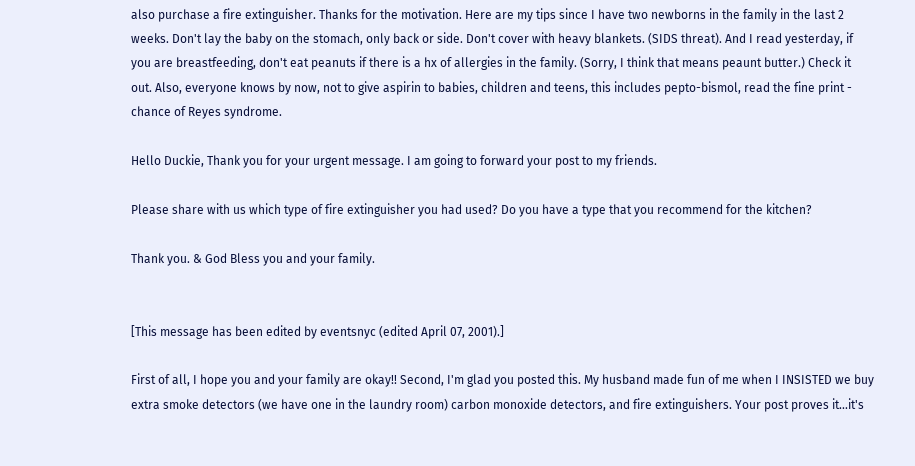also purchase a fire extinguisher. Thanks for the motivation. Here are my tips since I have two newborns in the family in the last 2 weeks. Don't lay the baby on the stomach, only back or side. Don't cover with heavy blankets. (SIDS threat). And I read yesterday, if you are breastfeeding, don't eat peanuts if there is a hx of allergies in the family. (Sorry, I think that means peaunt butter.) Check it out. Also, everyone knows by now, not to give aspirin to babies, children and teens, this includes pepto-bismol, read the fine print - chance of Reyes syndrome.

Hello Duckie, Thank you for your urgent message. I am going to forward your post to my friends.

Please share with us which type of fire extinguisher you had used? Do you have a type that you recommend for the kitchen?

Thank you. & God Bless you and your family.


[This message has been edited by eventsnyc (edited April 07, 2001).]

First of all, I hope you and your family are okay!! Second, I'm glad you posted this. My husband made fun of me when I INSISTED we buy extra smoke detectors (we have one in the laundry room) carbon monoxide detectors, and fire extinguishers. Your post proves it...it's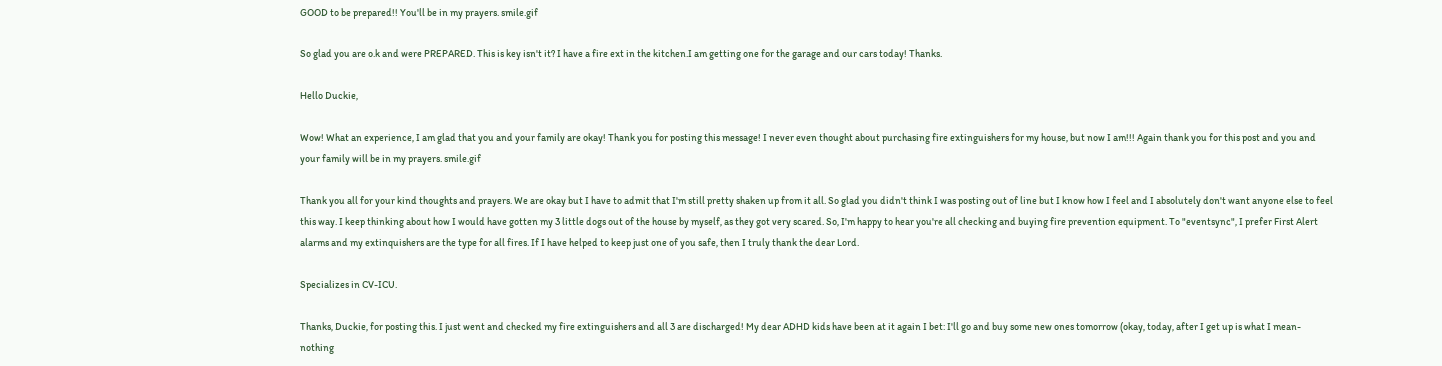GOOD to be prepared!! You'll be in my prayers. smile.gif

So glad you are o.k and were PREPARED. This is key isn't it? I have a fire ext in the kitchen.I am getting one for the garage and our cars today! Thanks.

Hello Duckie,

Wow! What an experience, I am glad that you and your family are okay! Thank you for posting this message! I never even thought about purchasing fire extinguishers for my house, but now I am!!! Again thank you for this post and you and your family will be in my prayers. smile.gif

Thank you all for your kind thoughts and prayers. We are okay but I have to admit that I'm still pretty shaken up from it all. So glad you didn't think I was posting out of line but I know how I feel and I absolutely don't want anyone else to feel this way. I keep thinking about how I would have gotten my 3 little dogs out of the house by myself, as they got very scared. So, I'm happy to hear you're all checking and buying fire prevention equipment. To "eventsync", I prefer First Alert alarms and my extinquishers are the type for all fires. If I have helped to keep just one of you safe, then I truly thank the dear Lord.

Specializes in CV-ICU.

Thanks, Duckie, for posting this. I just went and checked my fire extinguishers and all 3 are discharged! My dear ADHD kids have been at it again I bet: I'll go and buy some new ones tomorrow (okay, today, after I get up is what I mean- nothing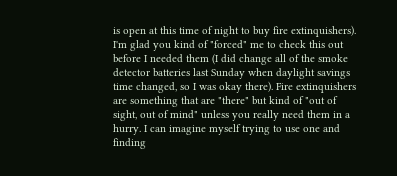is open at this time of night to buy fire extinquishers). I'm glad you kind of "forced" me to check this out before I needed them (I did change all of the smoke detector batteries last Sunday when daylight savings time changed, so I was okay there). Fire extinquishers are something that are "there" but kind of "out of sight, out of mind" unless you really need them in a hurry. I can imagine myself trying to use one and finding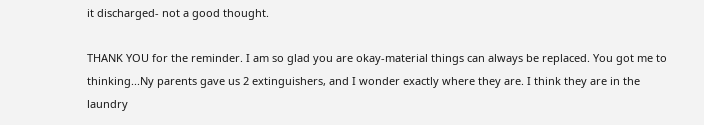it discharged- not a good thought.

THANK YOU for the reminder. I am so glad you are okay-material things can always be replaced. You got me to thinking...Ny parents gave us 2 extinguishers, and I wonder exactly where they are. I think they are in the laundry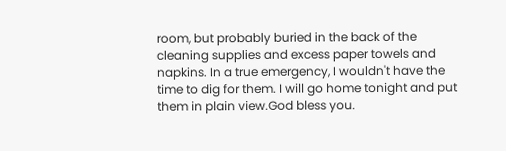room, but probably buried in the back of the cleaning supplies and excess paper towels and napkins. In a true emergency, I wouldn't have the time to dig for them. I will go home tonight and put them in plain view.God bless you.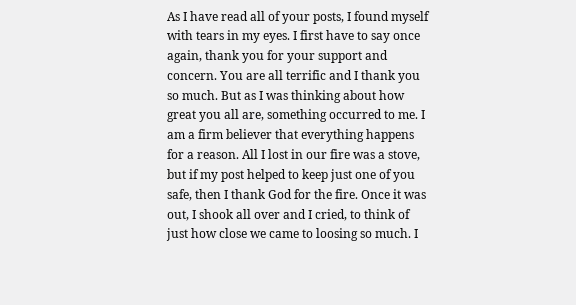As I have read all of your posts, I found myself with tears in my eyes. I first have to say once again, thank you for your support and concern. You are all terrific and I thank you so much. But as I was thinking about how great you all are, something occurred to me. I am a firm believer that everything happens for a reason. All I lost in our fire was a stove, but if my post helped to keep just one of you safe, then I thank God for the fire. Once it was out, I shook all over and I cried, to think of just how close we came to loosing so much. I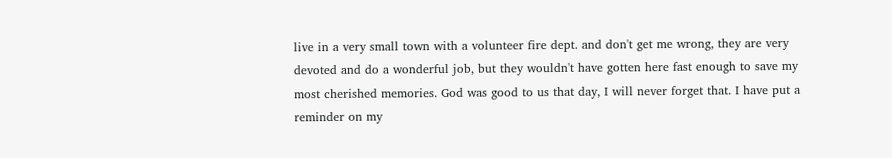live in a very small town with a volunteer fire dept. and don't get me wrong, they are very devoted and do a wonderful job, but they wouldn't have gotten here fast enough to save my most cherished memories. God was good to us that day, I will never forget that. I have put a reminder on my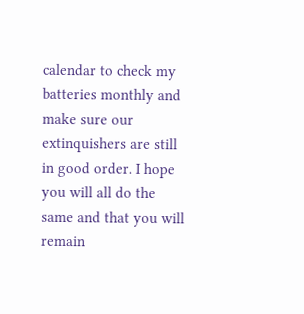calendar to check my batteries monthly and make sure our extinquishers are still in good order. I hope you will all do the same and that you will remain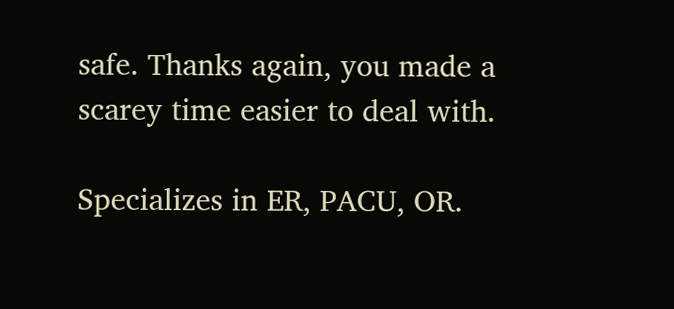safe. Thanks again, you made a scarey time easier to deal with.

Specializes in ER, PACU, OR.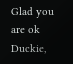Glad you are ok Duckie,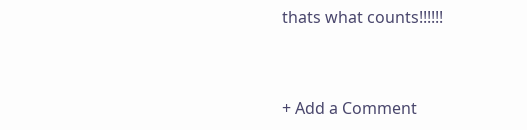thats what counts!!!!!!


+ Add a Comment